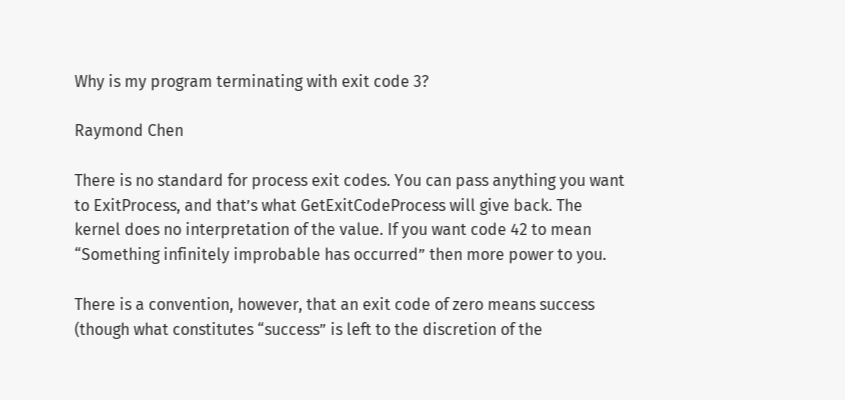Why is my program terminating with exit code 3?

Raymond Chen

There is no standard for process exit codes. You can pass anything you want to ExitProcess, and that’s what GetExitCodeProcess will give back. The kernel does no interpretation of the value. If you want code 42 to mean “Something infinitely improbable has occurred” then more power to you.

There is a convention, however, that an exit code of zero means success (though what constitutes “success” is left to the discretion of the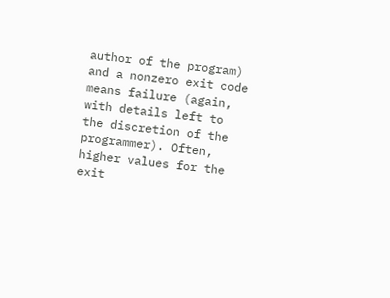author of the program) and a nonzero exit code means failure (again, with details left to the discretion of the programmer). Often, higher values for the exit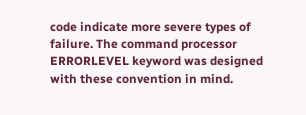code indicate more severe types of failure. The command processor ERRORLEVEL keyword was designed with these convention in mind.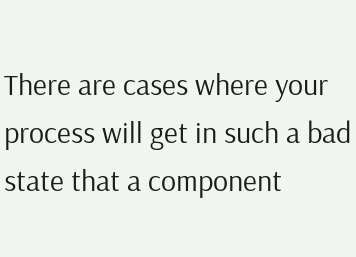There are cases where your process will get in such a bad state that a component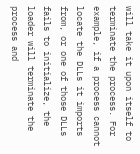will take it upon itself to terminate the process. For example, if a process cannot locate the DLLs it imports from, or one of those DLLs fails to initialize, the loader will terminate the process and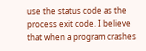use the status code as the process exit code. I believe that when a program crashes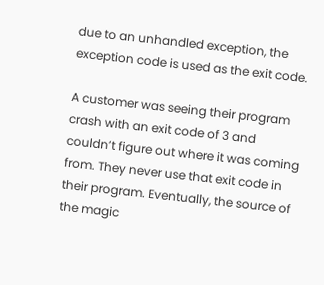due to an unhandled exception, the exception code is used as the exit code.

A customer was seeing their program crash with an exit code of 3 and couldn’t figure out where it was coming from. They never use that exit code in their program. Eventually, the source of the magic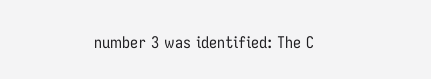number 3 was identified: The C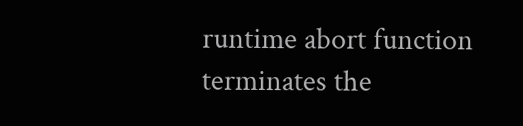runtime abort function terminates the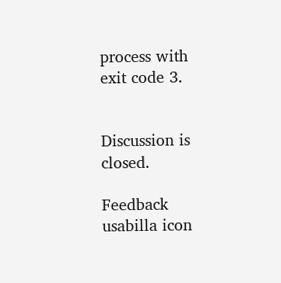process with exit code 3.


Discussion is closed.

Feedback usabilla icon